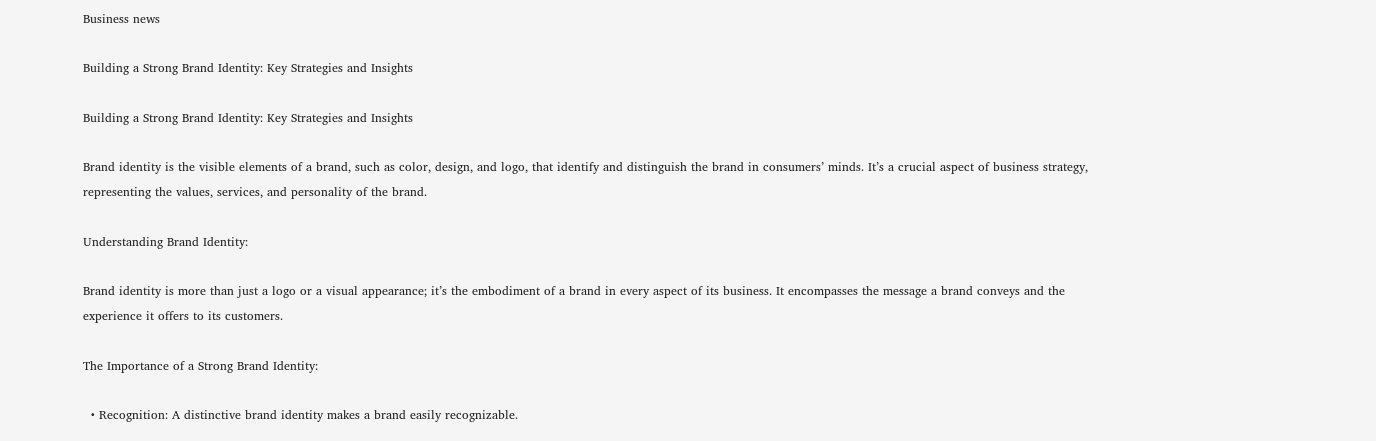Business news

Building a Strong Brand Identity: Key Strategies and Insights

Building a Strong Brand Identity: Key Strategies and Insights

Brand identity is the visible elements of a brand, such as color, design, and logo, that identify and distinguish the brand in consumers’ minds. It’s a crucial aspect of business strategy, representing the values, services, and personality of the brand.

Understanding Brand Identity:

Brand identity is more than just a logo or a visual appearance; it’s the embodiment of a brand in every aspect of its business. It encompasses the message a brand conveys and the experience it offers to its customers.

The Importance of a Strong Brand Identity:

  • Recognition: A distinctive brand identity makes a brand easily recognizable.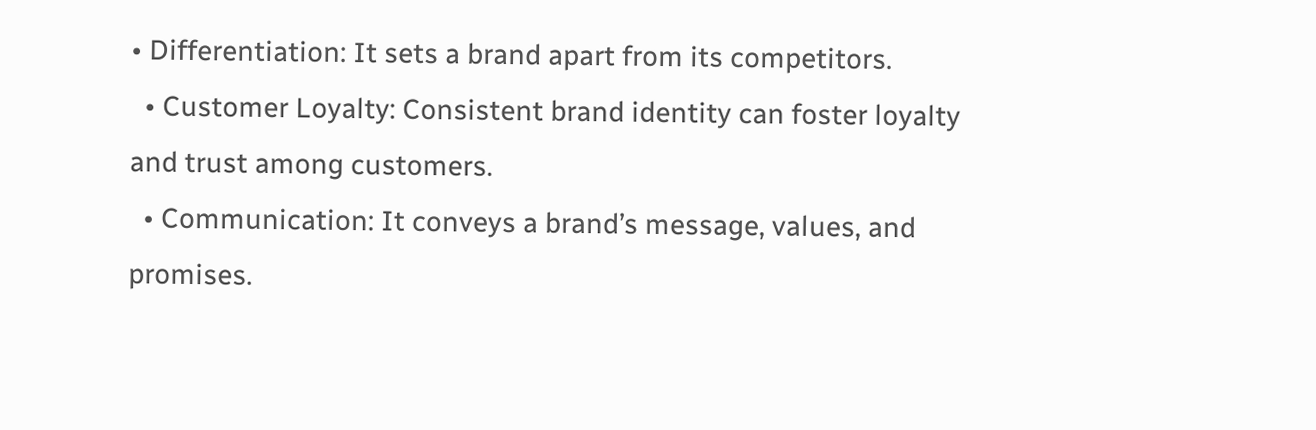• Differentiation: It sets a brand apart from its competitors.
  • Customer Loyalty: Consistent brand identity can foster loyalty and trust among customers.
  • Communication: It conveys a brand’s message, values, and promises.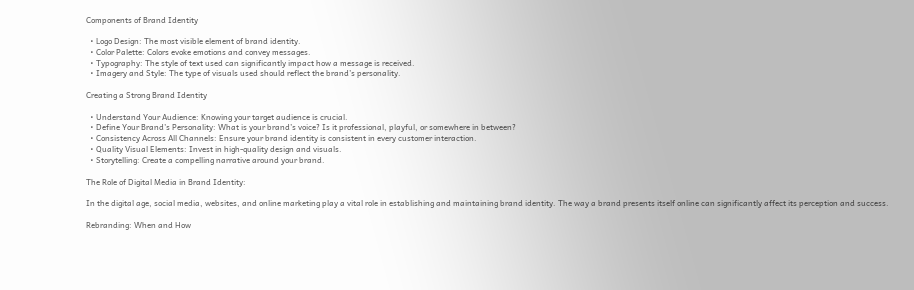Components of Brand Identity

  • Logo Design: The most visible element of brand identity.
  • Color Palette: Colors evoke emotions and convey messages.
  • Typography: The style of text used can significantly impact how a message is received.
  • Imagery and Style: The type of visuals used should reflect the brand’s personality.

Creating a Strong Brand Identity

  • Understand Your Audience: Knowing your target audience is crucial.
  • Define Your Brand’s Personality: What is your brand’s voice? Is it professional, playful, or somewhere in between?
  • Consistency Across All Channels: Ensure your brand identity is consistent in every customer interaction.
  • Quality Visual Elements: Invest in high-quality design and visuals.
  • Storytelling: Create a compelling narrative around your brand.

The Role of Digital Media in Brand Identity:

In the digital age, social media, websites, and online marketing play a vital role in establishing and maintaining brand identity. The way a brand presents itself online can significantly affect its perception and success.

Rebranding: When and How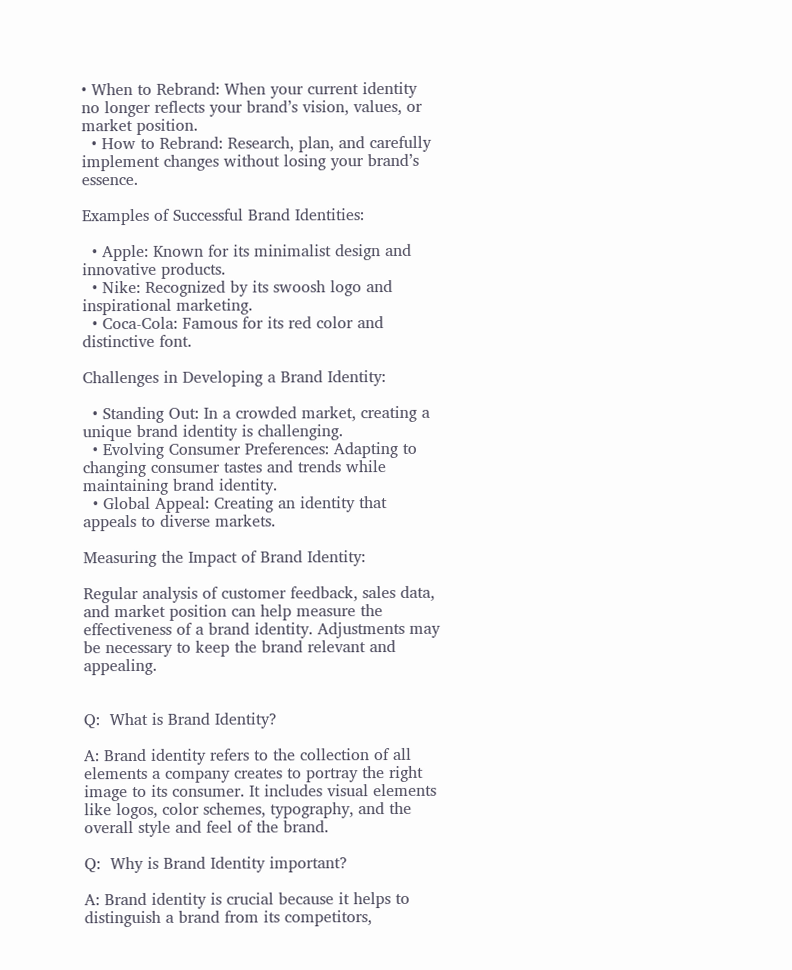• When to Rebrand: When your current identity no longer reflects your brand’s vision, values, or market position.
  • How to Rebrand: Research, plan, and carefully implement changes without losing your brand’s essence.

Examples of Successful Brand Identities:

  • Apple: Known for its minimalist design and innovative products.
  • Nike: Recognized by its swoosh logo and inspirational marketing.
  • Coca-Cola: Famous for its red color and distinctive font.

Challenges in Developing a Brand Identity:

  • Standing Out: In a crowded market, creating a unique brand identity is challenging.
  • Evolving Consumer Preferences: Adapting to changing consumer tastes and trends while maintaining brand identity.
  • Global Appeal: Creating an identity that appeals to diverse markets.

Measuring the Impact of Brand Identity:

Regular analysis of customer feedback, sales data, and market position can help measure the effectiveness of a brand identity. Adjustments may be necessary to keep the brand relevant and appealing.


Q:  What is Brand Identity?

A: Brand identity refers to the collection of all elements a company creates to portray the right image to its consumer. It includes visual elements like logos, color schemes, typography, and the overall style and feel of the brand.

Q:  Why is Brand Identity important?

A: Brand identity is crucial because it helps to distinguish a brand from its competitors,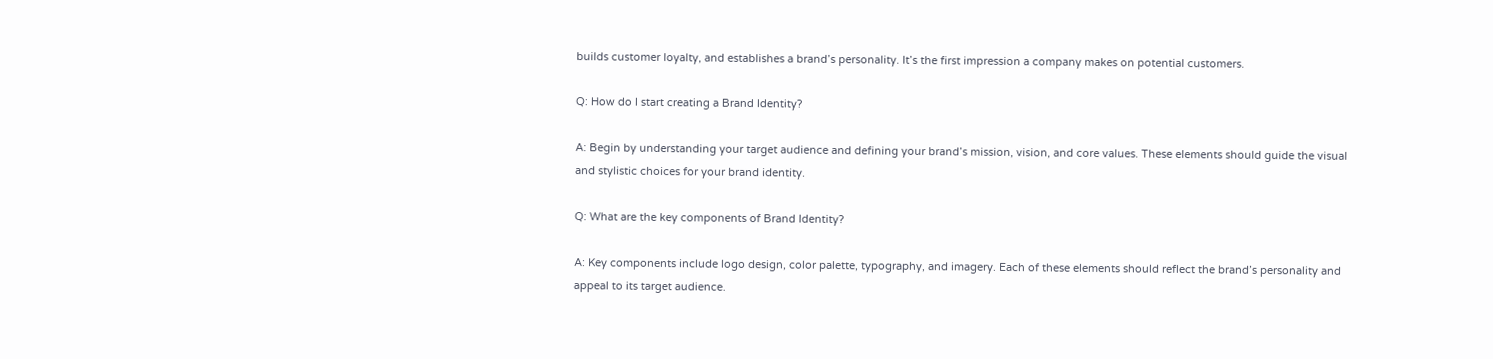builds customer loyalty, and establishes a brand’s personality. It’s the first impression a company makes on potential customers.

Q: How do I start creating a Brand Identity?

A: Begin by understanding your target audience and defining your brand’s mission, vision, and core values. These elements should guide the visual and stylistic choices for your brand identity.

Q: What are the key components of Brand Identity?

A: Key components include logo design, color palette, typography, and imagery. Each of these elements should reflect the brand’s personality and appeal to its target audience.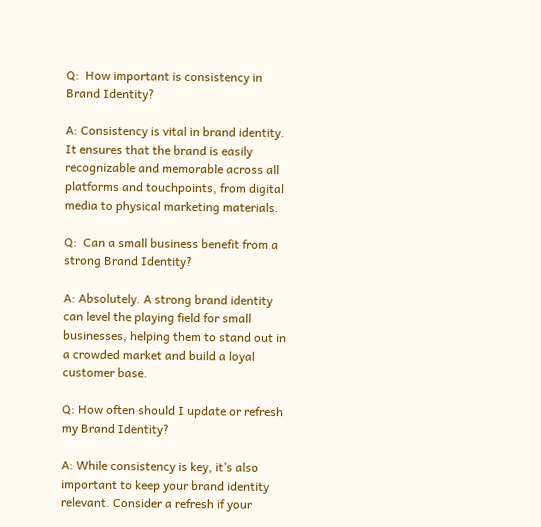Q:  How important is consistency in Brand Identity?

A: Consistency is vital in brand identity. It ensures that the brand is easily recognizable and memorable across all platforms and touchpoints, from digital media to physical marketing materials.

Q:  Can a small business benefit from a strong Brand Identity?

A: Absolutely. A strong brand identity can level the playing field for small businesses, helping them to stand out in a crowded market and build a loyal customer base.

Q: How often should I update or refresh my Brand Identity?

A: While consistency is key, it’s also important to keep your brand identity relevant. Consider a refresh if your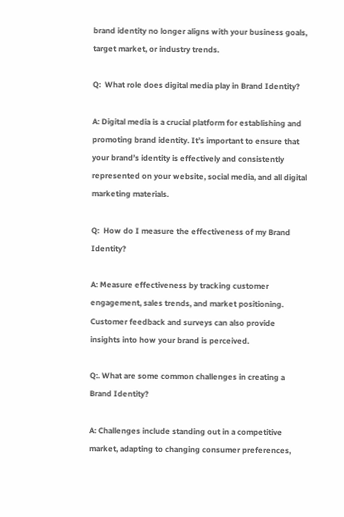brand identity no longer aligns with your business goals, target market, or industry trends.

Q:  What role does digital media play in Brand Identity?

A: Digital media is a crucial platform for establishing and promoting brand identity. It’s important to ensure that your brand’s identity is effectively and consistently represented on your website, social media, and all digital marketing materials.

Q:  How do I measure the effectiveness of my Brand Identity?

A: Measure effectiveness by tracking customer engagement, sales trends, and market positioning. Customer feedback and surveys can also provide insights into how your brand is perceived.

Q:. What are some common challenges in creating a Brand Identity?

A: Challenges include standing out in a competitive market, adapting to changing consumer preferences,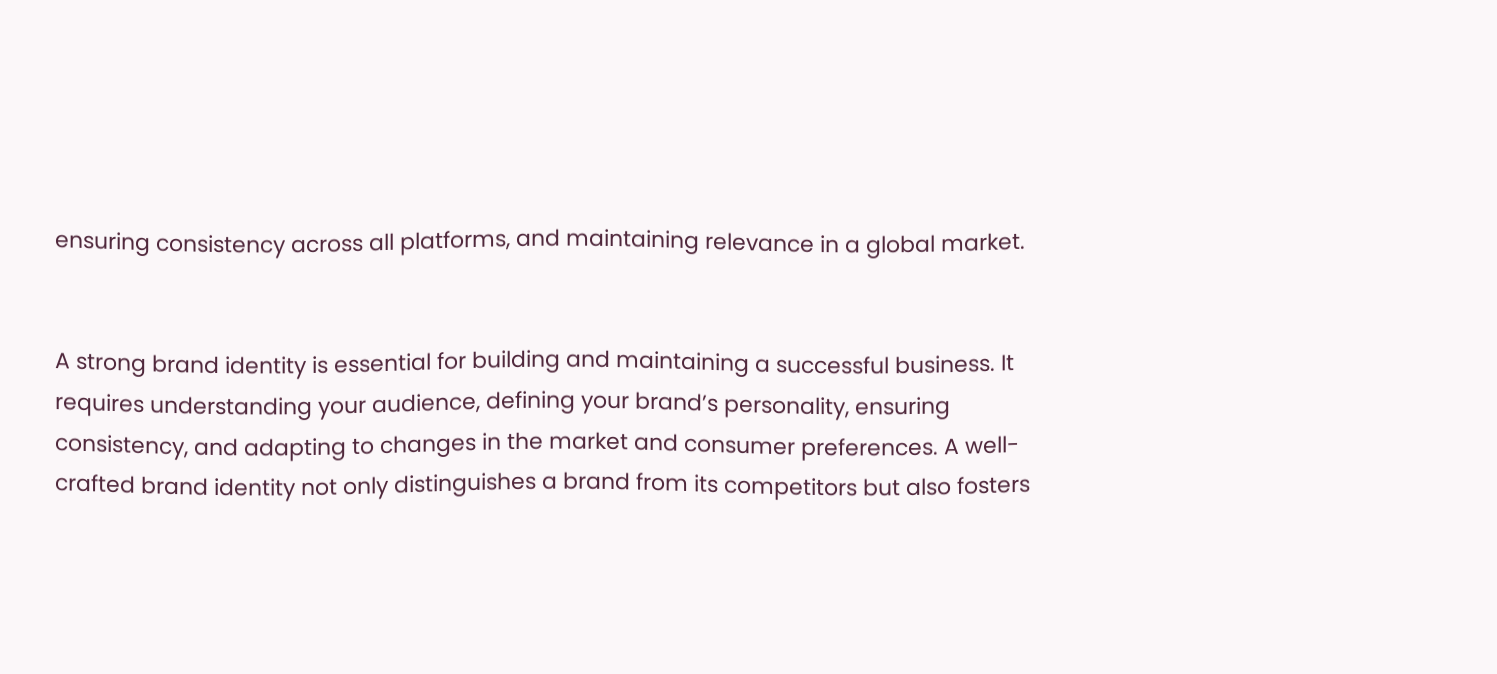ensuring consistency across all platforms, and maintaining relevance in a global market.


A strong brand identity is essential for building and maintaining a successful business. It requires understanding your audience, defining your brand’s personality, ensuring consistency, and adapting to changes in the market and consumer preferences. A well-crafted brand identity not only distinguishes a brand from its competitors but also fosters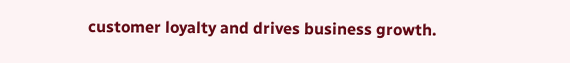customer loyalty and drives business growth.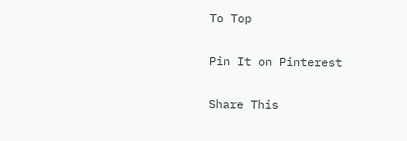To Top

Pin It on Pinterest

Share This